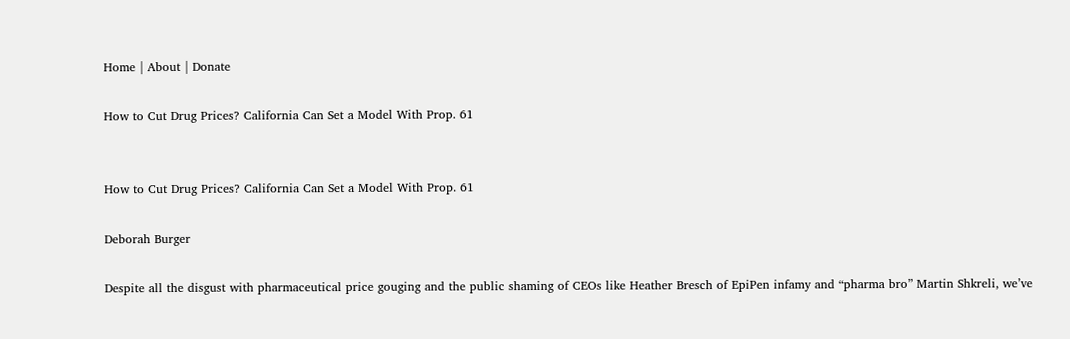Home | About | Donate

How to Cut Drug Prices? California Can Set a Model With Prop. 61


How to Cut Drug Prices? California Can Set a Model With Prop. 61

Deborah Burger

Despite all the disgust with pharmaceutical price gouging and the public shaming of CEOs like Heather Bresch of EpiPen infamy and “pharma bro” Martin Shkreli, we’ve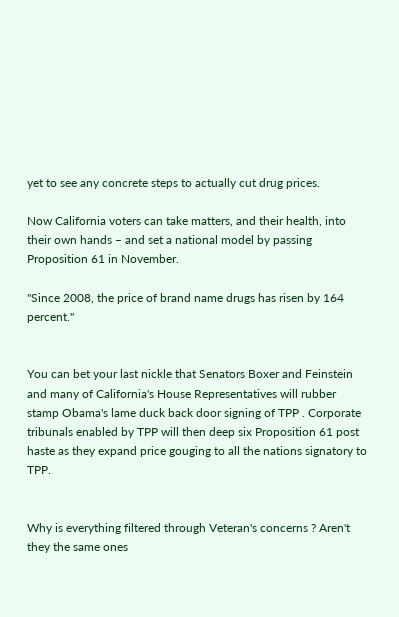yet to see any concrete steps to actually cut drug prices.

Now California voters can take matters, and their health, into their own hands – and set a national model by passing Proposition 61 in November.

"Since 2008, the price of brand name drugs has risen by 164 percent."


You can bet your last nickle that Senators Boxer and Feinstein and many of California's House Representatives will rubber stamp Obama's lame duck back door signing of TPP . Corporate tribunals enabled by TPP will then deep six Proposition 61 post haste as they expand price gouging to all the nations signatory to TPP.


Why is everything filtered through Veteran's concerns ? Aren't they the same ones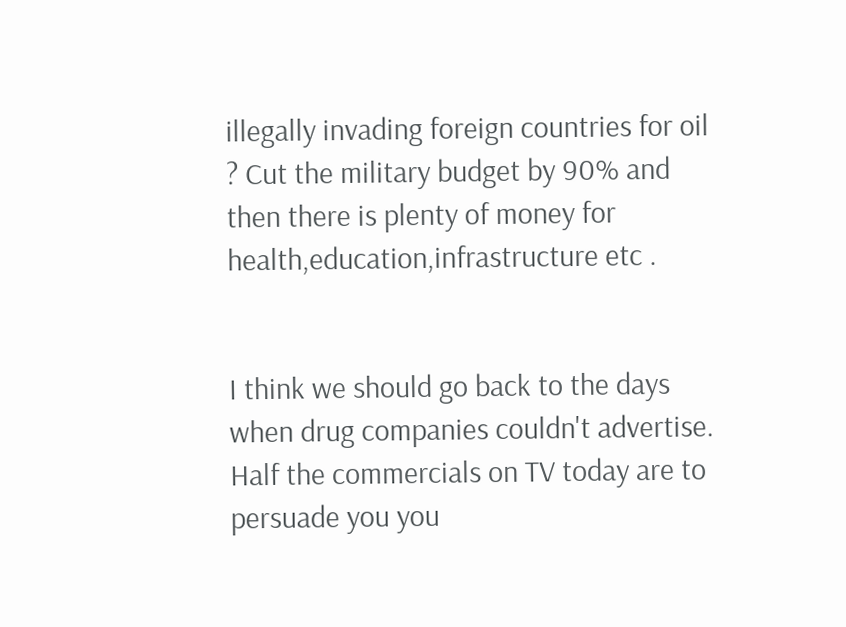illegally invading foreign countries for oil ? Cut the military budget by 90% and then there is plenty of money for health,education,infrastructure etc .


I think we should go back to the days when drug companies couldn't advertise. Half the commercials on TV today are to persuade you you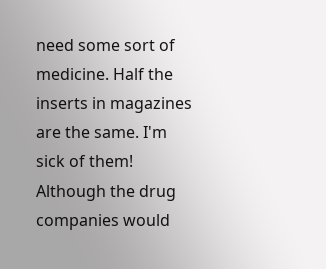need some sort of medicine. Half the inserts in magazines are the same. I'm sick of them! Although the drug companies would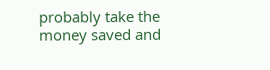probably take the money saved and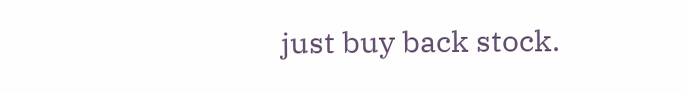just buy back stock.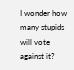I wonder how many stupids will vote against it?